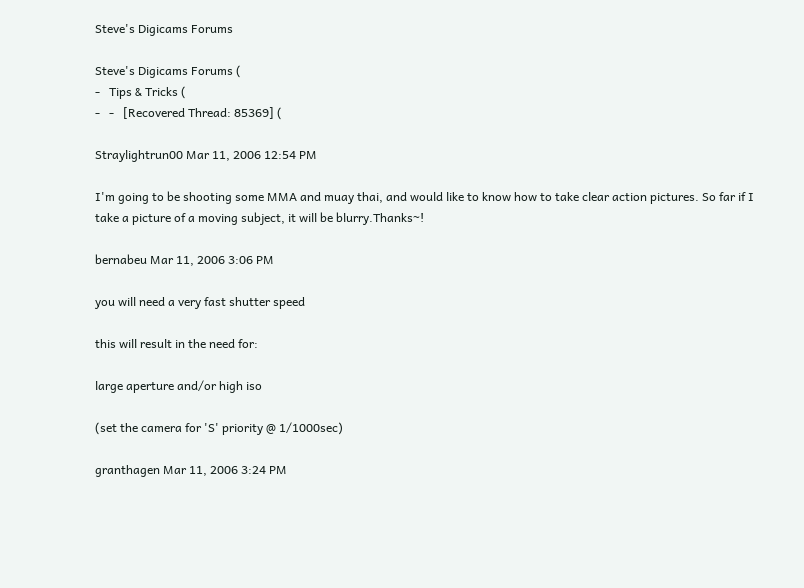Steve's Digicams Forums

Steve's Digicams Forums (
-   Tips & Tricks (
-   -   [Recovered Thread: 85369] (

Straylightrun00 Mar 11, 2006 12:54 PM

I'm going to be shooting some MMA and muay thai, and would like to know how to take clear action pictures. So far if I take a picture of a moving subject, it will be blurry.Thanks~!

bernabeu Mar 11, 2006 3:06 PM

you will need a very fast shutter speed

this will result in the need for:

large aperture and/or high iso

(set the camera for 'S' priority @ 1/1000sec)

granthagen Mar 11, 2006 3:24 PM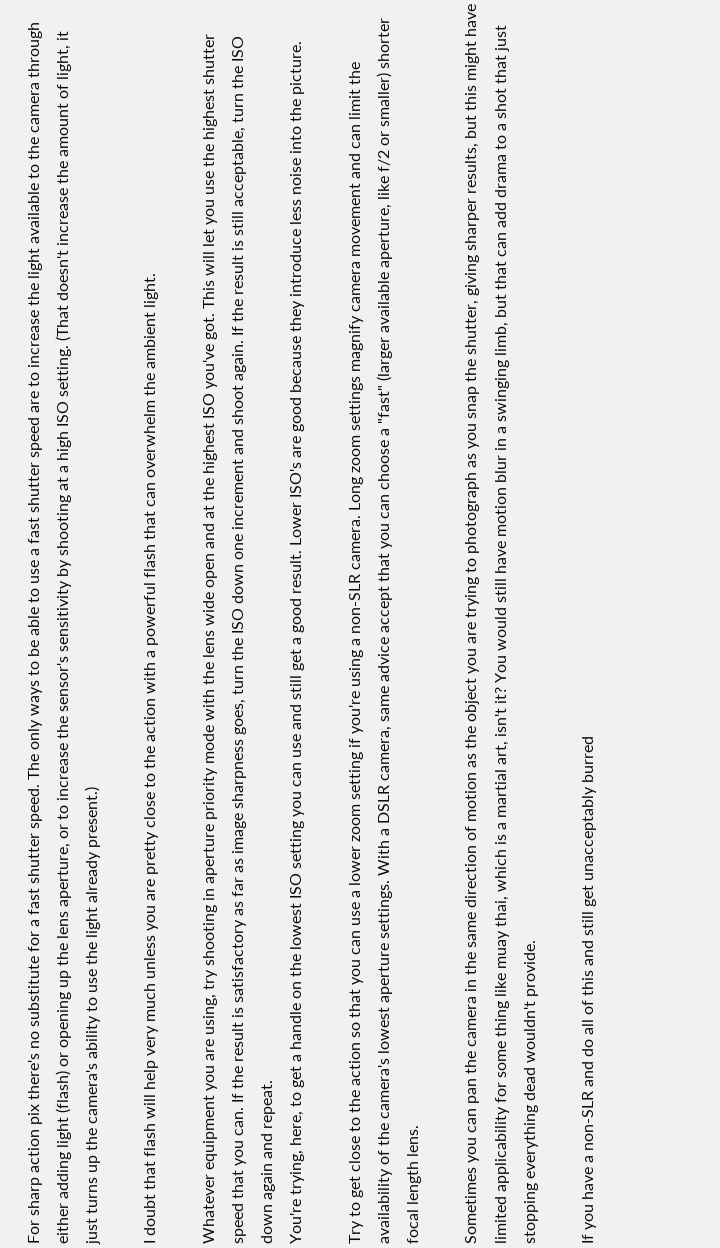For sharp action pix there's no substitute for a fast shutter speed. The only ways to be able to use a fast shutter speed are to increase the light available to the camera through either adding light (flash) or opening up the lens aperture, or to increase the sensor's sensitivity by shooting at a high ISO setting. (That doesn't increase the amount of light, it just turns up the camera's ability to use the light already present.)

I doubt that flash will help very much unless you are pretty close to the action with a powerful flash that can overwhelm the ambient light.

Whatever equipment you are using, try shooting in aperture priority mode with the lens wide open and at the highest ISO you've got. This will let you use the highest shutter speed that you can. If the result is satisfactory as far as image sharpness goes, turn the ISO down one increment and shoot again. If the result is still acceptable, turn the ISO down again and repeat.
You're trying, here, to get a handle on the lowest ISO setting you can use and still get a good result. Lower ISO's are good because they introduce less noise into the picture.

Try to get close to the action so that you can use a lower zoom setting if you're using a non-SLR camera. Long zoom settings magnify camera movement and can limit the availability of the camera's lowest aperture settings. With a DSLR camera, same advice accept that you can choose a "fast" (larger available aperture, like f/2 or smaller) shorter focal length lens.

Sometimes you can pan the camera in the same direction of motion as the object you are trying to photograph as you snap the shutter, giving sharper results, but this might have limited applicability for some thing like muay thai, which is a martial art, isn't it? You would still have motion blur in a swinging limb, but that can add drama to a shot that just stopping everything dead wouldn't provide.

If you have a non-SLR and do all of this and still get unacceptably burred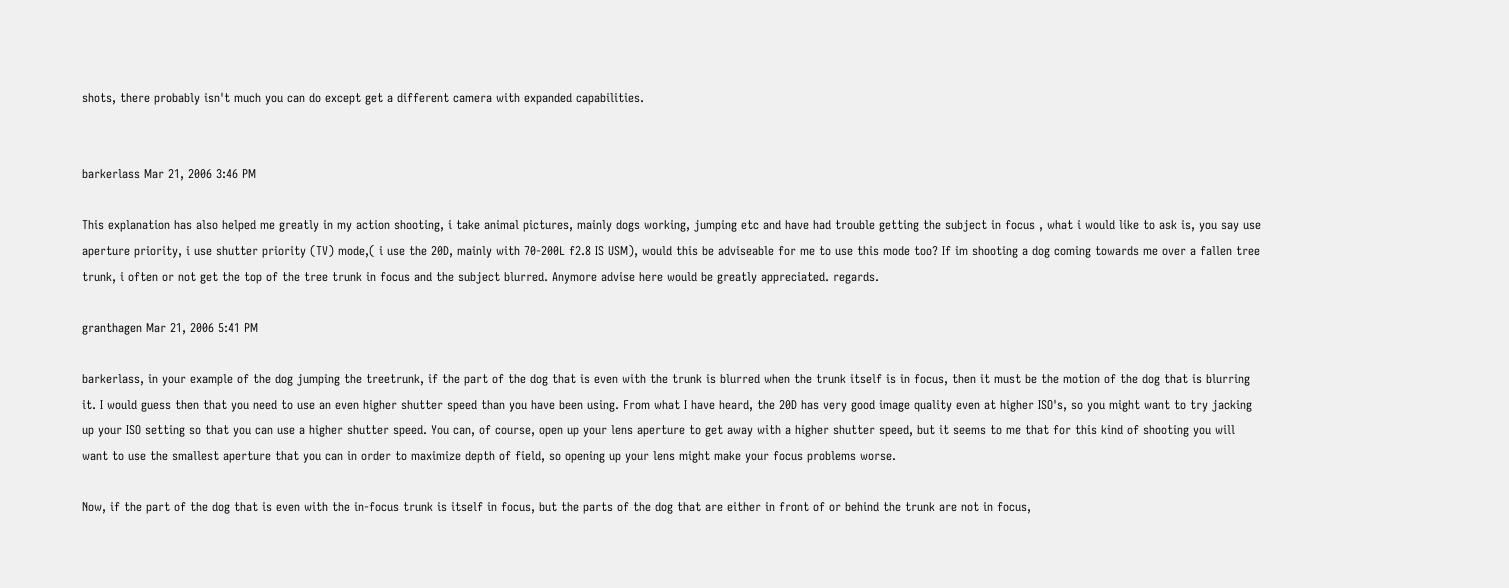shots, there probably isn't much you can do except get a different camera with expanded capabilities.


barkerlass Mar 21, 2006 3:46 PM

This explanation has also helped me greatly in my action shooting, i take animal pictures, mainly dogs working, jumping etc and have had trouble getting the subject in focus , what i would like to ask is, you say use aperture priority, i use shutter priority (TV) mode,( i use the 20D, mainly with 70-200L f2.8 IS USM), would this be adviseable for me to use this mode too? If im shooting a dog coming towards me over a fallen tree trunk, i often or not get the top of the tree trunk in focus and the subject blurred. Anymore advise here would be greatly appreciated. regards.

granthagen Mar 21, 2006 5:41 PM

barkerlass, in your example of the dog jumping the treetrunk, if the part of the dog that is even with the trunk is blurred when the trunk itself is in focus, then it must be the motion of the dog that is blurring it. I would guess then that you need to use an even higher shutter speed than you have been using. From what I have heard, the 20D has very good image quality even at higher ISO's, so you might want to try jacking up your ISO setting so that you can use a higher shutter speed. You can, of course, open up your lens aperture to get away with a higher shutter speed, but it seems to me that for this kind of shooting you will want to use the smallest aperture that you can in order to maximize depth of field, so opening up your lens might make your focus problems worse.

Now, if the part of the dog that is even with the in-focus trunk is itself in focus, but the parts of the dog that are either in front of or behind the trunk are not in focus,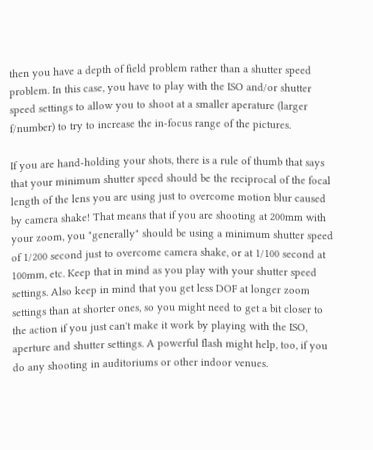then you have a depth of field problem rather than a shutter speed problem. In this case, you have to play with the ISO and/or shutter speed settings to allow you to shoot at a smaller aperature (larger f/number) to try to increase the in-focus range of the pictures.

If you are hand-holding your shots, there is a rule of thumb that says that your minimum shutter speed should be the reciprocal of the focal length of the lens you are using just to overcome motion blur caused by camera shake! That means that if you are shooting at 200mm with your zoom, you "generally" should be using a minimum shutter speed of 1/200 second just to overcome camera shake, or at 1/100 second at 100mm, etc. Keep that in mind as you play with your shutter speed settings. Also keep in mind that you get less DOF at longer zoom settings than at shorter ones, so you might need to get a bit closer to the action if you just can't make it work by playing with the ISO, aperture and shutter settings. A powerful flash might help, too, if you do any shooting in auditoriums or other indoor venues.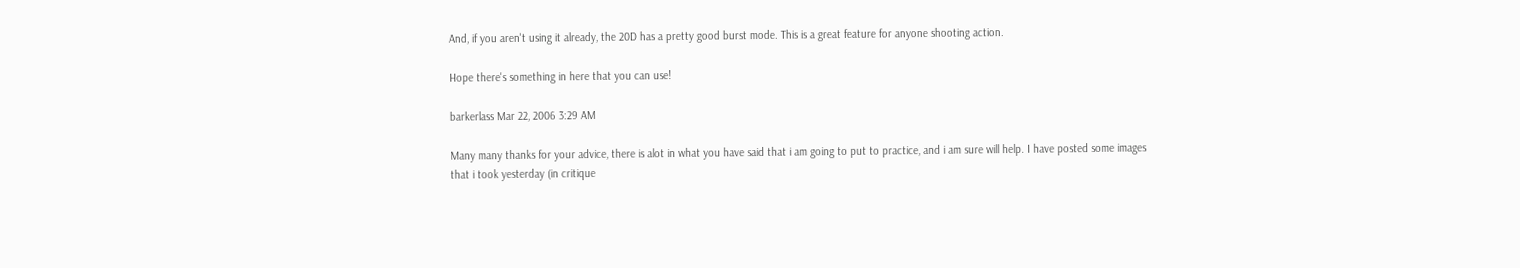And, if you aren't using it already, the 20D has a pretty good burst mode. This is a great feature for anyone shooting action.

Hope there's something in here that you can use!

barkerlass Mar 22, 2006 3:29 AM

Many many thanks for your advice, there is alot in what you have said that i am going to put to practice, and i am sure will help. I have posted some images that i took yesterday (in critique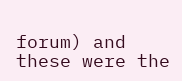forum) and these were the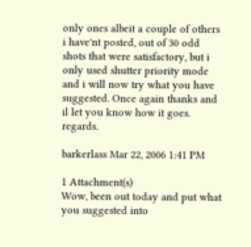only ones albeit a couple of others i have'nt posted, out of 30 odd shots that were satisfactory, but i only used shutter priority mode and i will now try what you have suggested. Once again thanks and il let you know how it goes. regards.

barkerlass Mar 22, 2006 1:41 PM

1 Attachment(s)
Wow, been out today and put what you suggested into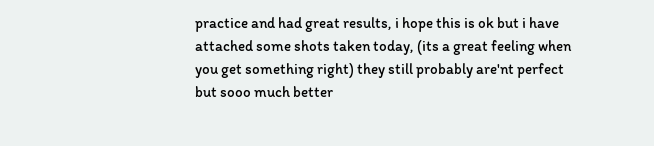practice and had great results, i hope this is ok but i have attached some shots taken today, (its a great feeling when you get something right) they still probably are'nt perfect but sooo much better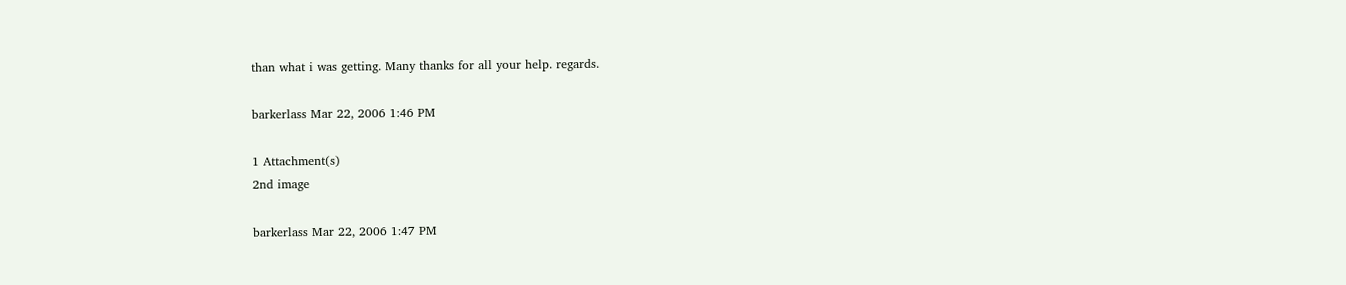than what i was getting. Many thanks for all your help. regards.

barkerlass Mar 22, 2006 1:46 PM

1 Attachment(s)
2nd image

barkerlass Mar 22, 2006 1:47 PM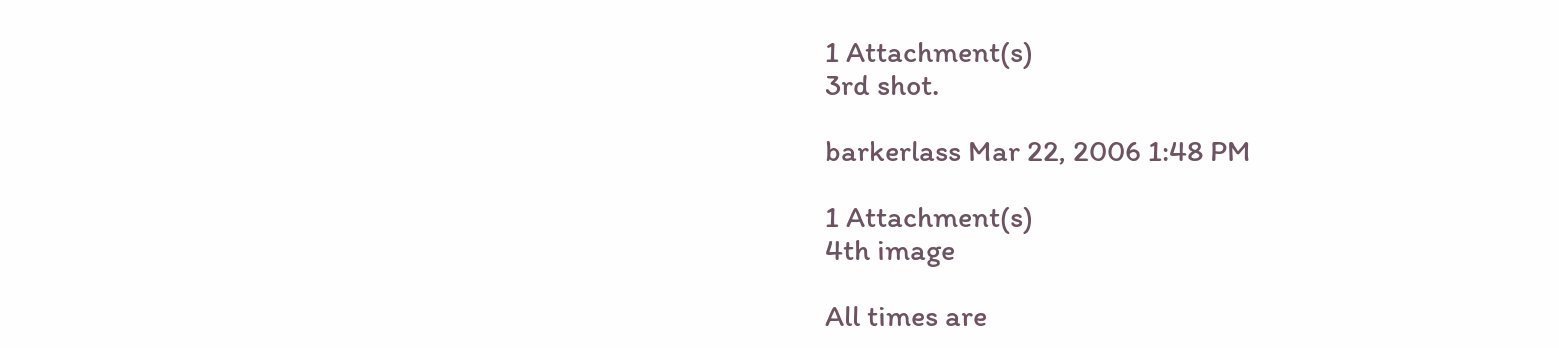1 Attachment(s)
3rd shot.

barkerlass Mar 22, 2006 1:48 PM

1 Attachment(s)
4th image

All times are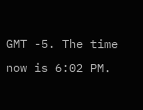GMT -5. The time now is 6:02 PM.